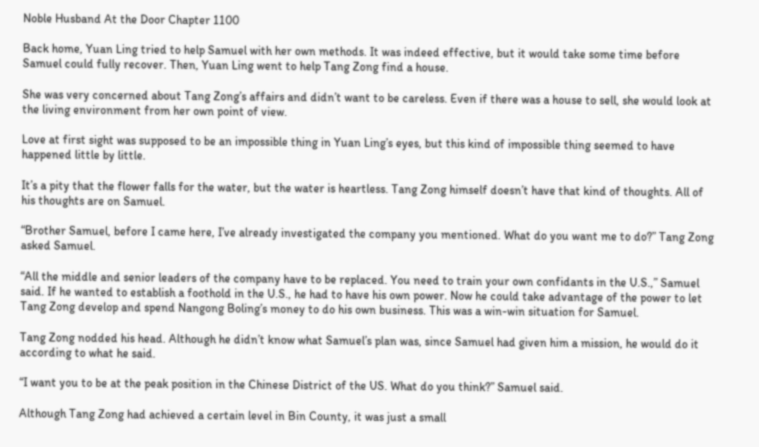Noble Husband At the Door Chapter 1100

Back home, Yuan Ling tried to help Samuel with her own methods. It was indeed effective, but it would take some time before Samuel could fully recover. Then, Yuan Ling went to help Tang Zong find a house.

She was very concerned about Tang Zong’s affairs and didn’t want to be careless. Even if there was a house to sell, she would look at the living environment from her own point of view.

Love at first sight was supposed to be an impossible thing in Yuan Ling’s eyes, but this kind of impossible thing seemed to have happened little by little.

It’s a pity that the flower falls for the water, but the water is heartless. Tang Zong himself doesn’t have that kind of thoughts. All of his thoughts are on Samuel.

“Brother Samuel, before I came here, I’ve already investigated the company you mentioned. What do you want me to do?” Tang Zong asked Samuel.

“All the middle and senior leaders of the company have to be replaced. You need to train your own confidants in the U.S.,” Samuel said. If he wanted to establish a foothold in the U.S., he had to have his own power. Now he could take advantage of the power to let Tang Zong develop and spend Nangong Boling’s money to do his own business. This was a win-win situation for Samuel.

Tang Zong nodded his head. Although he didn’t know what Samuel’s plan was, since Samuel had given him a mission, he would do it according to what he said.

“I want you to be at the peak position in the Chinese District of the US. What do you think?” Samuel said.

Although Tang Zong had achieved a certain level in Bin County, it was just a small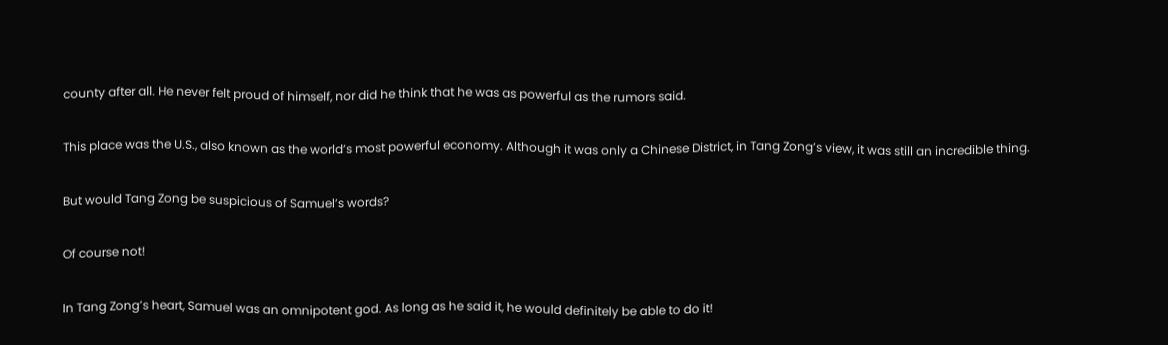county after all. He never felt proud of himself, nor did he think that he was as powerful as the rumors said.

This place was the U.S., also known as the world’s most powerful economy. Although it was only a Chinese District, in Tang Zong’s view, it was still an incredible thing.

But would Tang Zong be suspicious of Samuel’s words?

Of course not!

In Tang Zong’s heart, Samuel was an omnipotent god. As long as he said it, he would definitely be able to do it!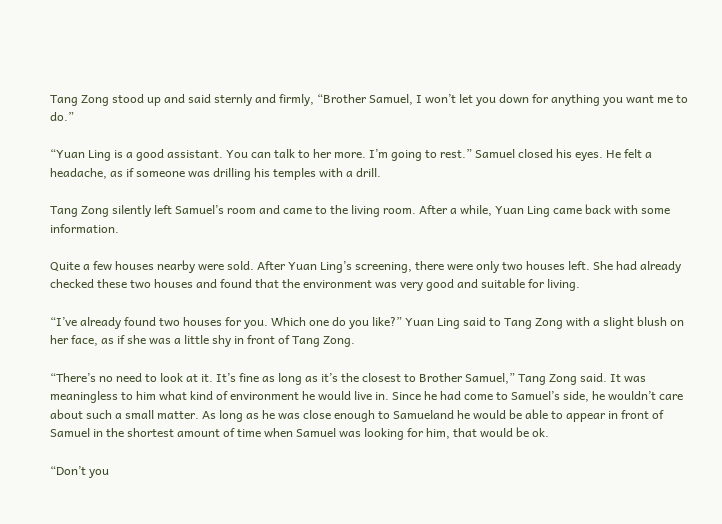Tang Zong stood up and said sternly and firmly, “Brother Samuel, I won’t let you down for anything you want me to do.”

“Yuan Ling is a good assistant. You can talk to her more. I’m going to rest.” Samuel closed his eyes. He felt a headache, as if someone was drilling his temples with a drill.

Tang Zong silently left Samuel’s room and came to the living room. After a while, Yuan Ling came back with some information.

Quite a few houses nearby were sold. After Yuan Ling’s screening, there were only two houses left. She had already checked these two houses and found that the environment was very good and suitable for living.

“I’ve already found two houses for you. Which one do you like?” Yuan Ling said to Tang Zong with a slight blush on her face, as if she was a little shy in front of Tang Zong.

“There’s no need to look at it. It’s fine as long as it’s the closest to Brother Samuel,” Tang Zong said. It was meaningless to him what kind of environment he would live in. Since he had come to Samuel’s side, he wouldn’t care about such a small matter. As long as he was close enough to Samueland he would be able to appear in front of Samuel in the shortest amount of time when Samuel was looking for him, that would be ok.

“Don’t you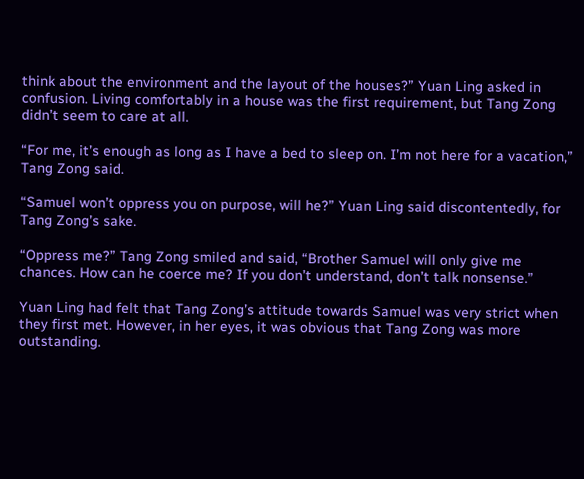think about the environment and the layout of the houses?” Yuan Ling asked in confusion. Living comfortably in a house was the first requirement, but Tang Zong didn’t seem to care at all.

“For me, it’s enough as long as I have a bed to sleep on. I’m not here for a vacation,” Tang Zong said.

“Samuel won’t oppress you on purpose, will he?” Yuan Ling said discontentedly, for Tang Zong’s sake.

“Oppress me?” Tang Zong smiled and said, “Brother Samuel will only give me chances. How can he coerce me? If you don’t understand, don’t talk nonsense.”

Yuan Ling had felt that Tang Zong’s attitude towards Samuel was very strict when they first met. However, in her eyes, it was obvious that Tang Zong was more outstanding.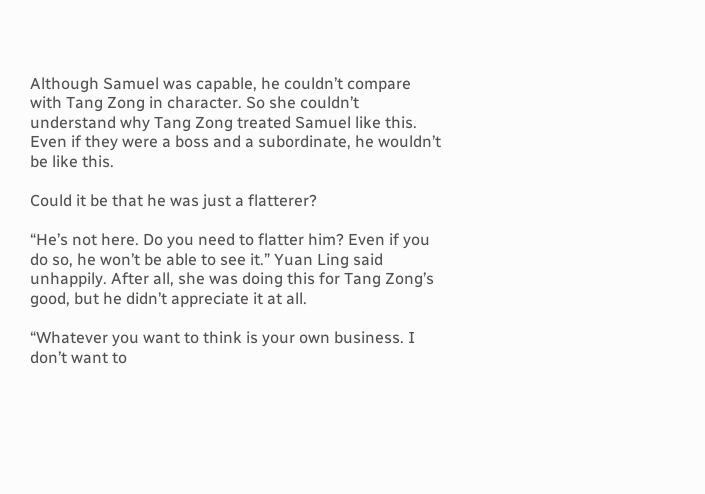Although Samuel was capable, he couldn’t compare with Tang Zong in character. So she couldn’t understand why Tang Zong treated Samuel like this. Even if they were a boss and a subordinate, he wouldn’t be like this.

Could it be that he was just a flatterer?

“He’s not here. Do you need to flatter him? Even if you do so, he won’t be able to see it.” Yuan Ling said unhappily. After all, she was doing this for Tang Zong’s good, but he didn’t appreciate it at all.

“Whatever you want to think is your own business. I don’t want to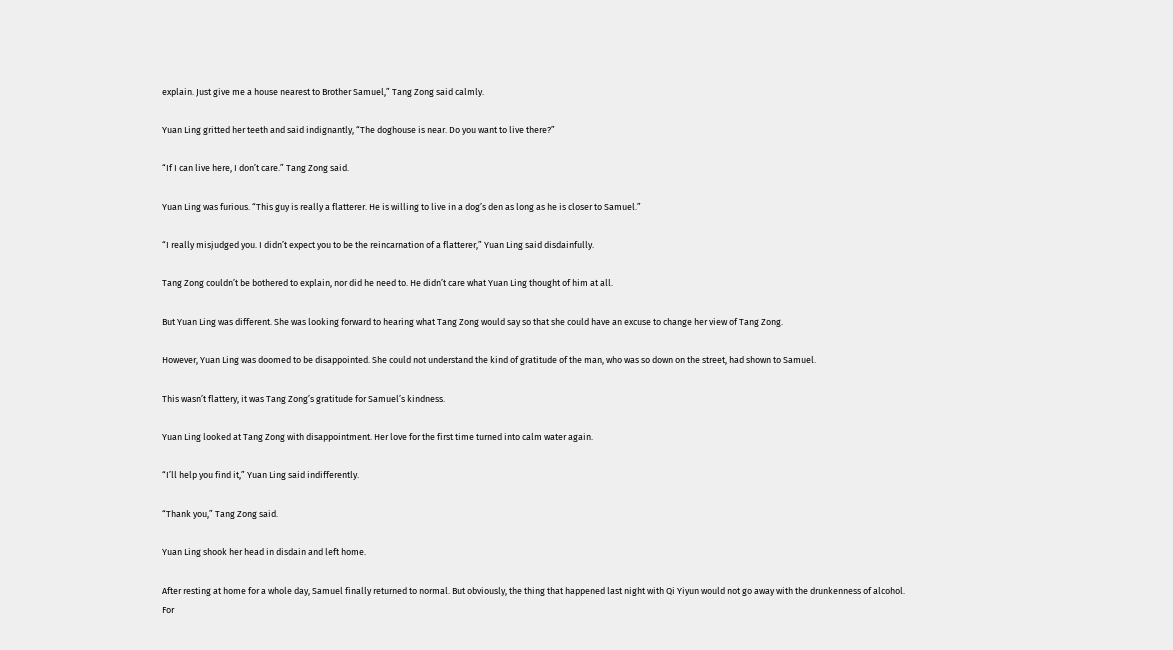explain. Just give me a house nearest to Brother Samuel,” Tang Zong said calmly.

Yuan Ling gritted her teeth and said indignantly, “The doghouse is near. Do you want to live there?”

“If I can live here, I don’t care.” Tang Zong said.

Yuan Ling was furious. “This guy is really a flatterer. He is willing to live in a dog’s den as long as he is closer to Samuel.”

“I really misjudged you. I didn’t expect you to be the reincarnation of a flatterer,” Yuan Ling said disdainfully.

Tang Zong couldn’t be bothered to explain, nor did he need to. He didn’t care what Yuan Ling thought of him at all.

But Yuan Ling was different. She was looking forward to hearing what Tang Zong would say so that she could have an excuse to change her view of Tang Zong.

However, Yuan Ling was doomed to be disappointed. She could not understand the kind of gratitude of the man, who was so down on the street, had shown to Samuel.

This wasn’t flattery, it was Tang Zong’s gratitude for Samuel’s kindness.

Yuan Ling looked at Tang Zong with disappointment. Her love for the first time turned into calm water again.

“I’ll help you find it,” Yuan Ling said indifferently.

“Thank you,” Tang Zong said.

Yuan Ling shook her head in disdain and left home.

After resting at home for a whole day, Samuel finally returned to normal. But obviously, the thing that happened last night with Qi Yiyun would not go away with the drunkenness of alcohol. For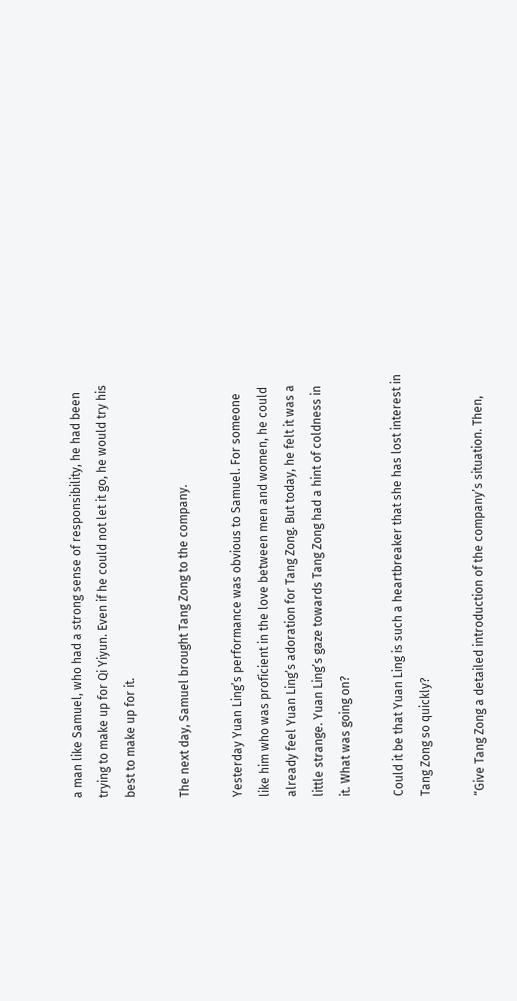a man like Samuel, who had a strong sense of responsibility, he had been trying to make up for Qi Yiyun. Even if he could not let it go, he would try his best to make up for it.

The next day, Samuel brought Tang Zong to the company.

Yesterday Yuan Ling’s performance was obvious to Samuel. For someone like him who was proficient in the love between men and women, he could already feel Yuan Ling’s adoration for Tang Zong. But today, he felt it was a little strange. Yuan Ling’s gaze towards Tang Zong had a hint of coldness in it. What was going on?

Could it be that Yuan Ling is such a heartbreaker that she has lost interest in Tang Zong so quickly?

“Give Tang Zong a detailed introduction of the company’s situation. Then,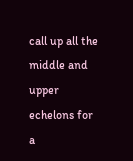call up all the middle and upper echelons for a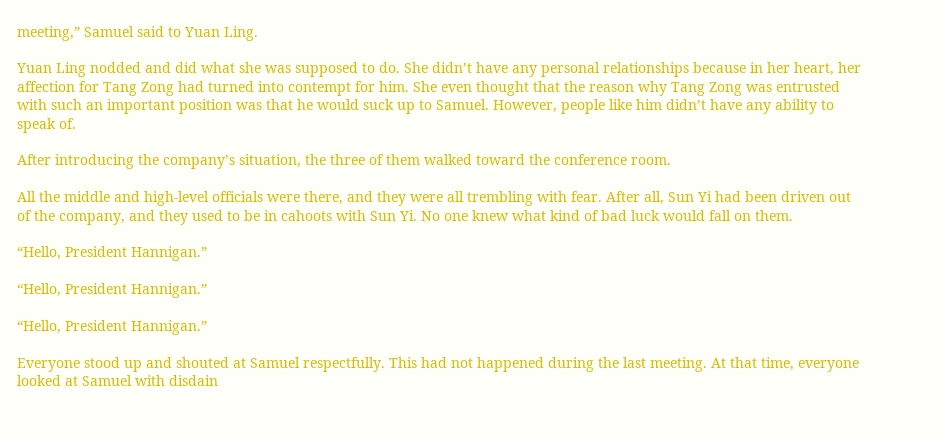meeting,” Samuel said to Yuan Ling.

Yuan Ling nodded and did what she was supposed to do. She didn’t have any personal relationships because in her heart, her affection for Tang Zong had turned into contempt for him. She even thought that the reason why Tang Zong was entrusted with such an important position was that he would suck up to Samuel. However, people like him didn’t have any ability to speak of.

After introducing the company’s situation, the three of them walked toward the conference room.

All the middle and high-level officials were there, and they were all trembling with fear. After all, Sun Yi had been driven out of the company, and they used to be in cahoots with Sun Yi. No one knew what kind of bad luck would fall on them.

“Hello, President Hannigan.”

“Hello, President Hannigan.”

“Hello, President Hannigan.”

Everyone stood up and shouted at Samuel respectfully. This had not happened during the last meeting. At that time, everyone looked at Samuel with disdain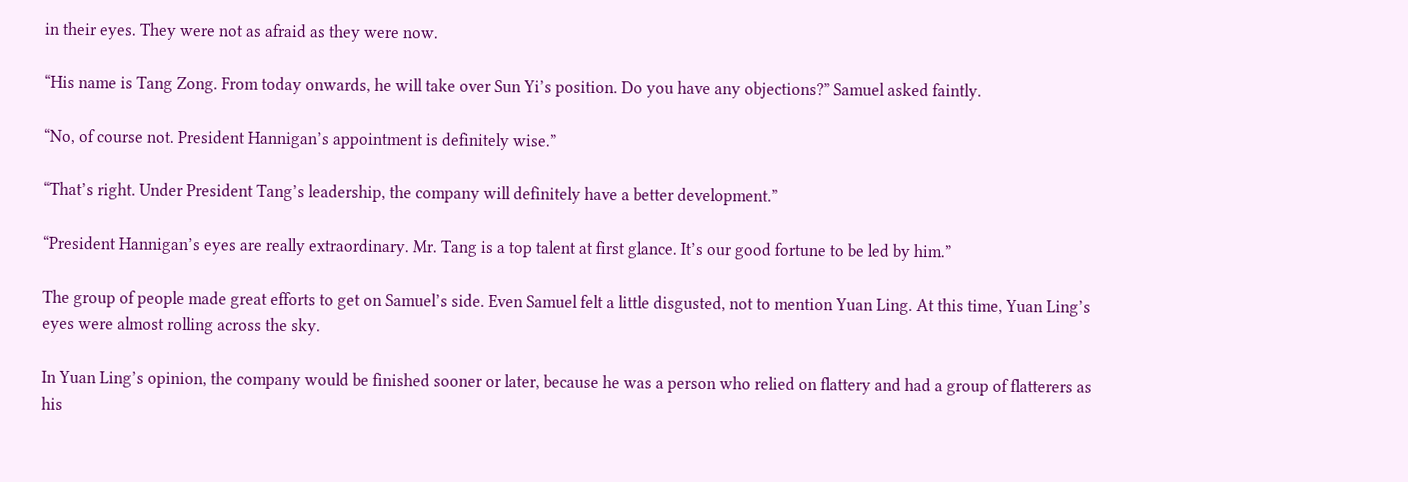in their eyes. They were not as afraid as they were now.

“His name is Tang Zong. From today onwards, he will take over Sun Yi’s position. Do you have any objections?” Samuel asked faintly.

“No, of course not. President Hannigan’s appointment is definitely wise.”

“That’s right. Under President Tang’s leadership, the company will definitely have a better development.”

“President Hannigan’s eyes are really extraordinary. Mr. Tang is a top talent at first glance. It’s our good fortune to be led by him.”

The group of people made great efforts to get on Samuel’s side. Even Samuel felt a little disgusted, not to mention Yuan Ling. At this time, Yuan Ling’s eyes were almost rolling across the sky.

In Yuan Ling’s opinion, the company would be finished sooner or later, because he was a person who relied on flattery and had a group of flatterers as his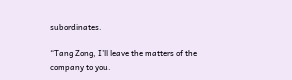subordinates.

“Tang Zong, I’ll leave the matters of the company to you.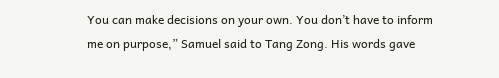You can make decisions on your own. You don’t have to inform me on purpose,” Samuel said to Tang Zong. His words gave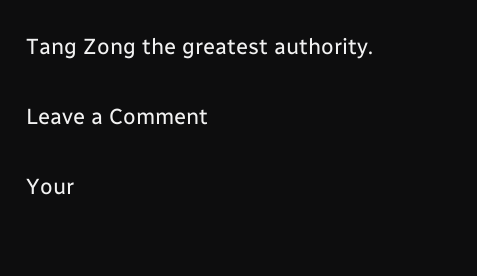Tang Zong the greatest authority.

Leave a Comment

Your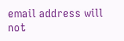email address will not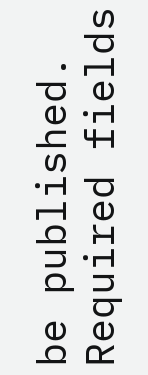be published. Required fields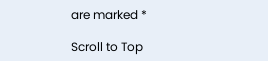are marked *

Scroll to Top